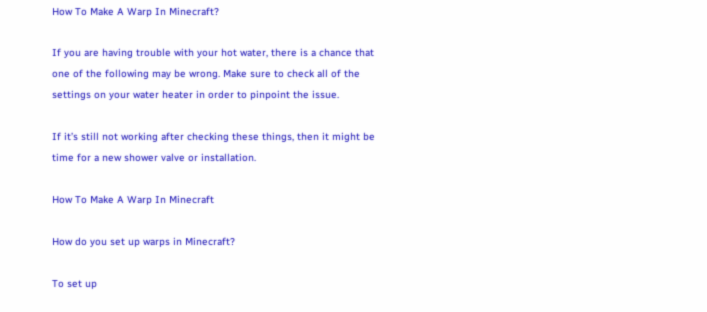How To Make A Warp In Minecraft?

If you are having trouble with your hot water, there is a chance that one of the following may be wrong. Make sure to check all of the settings on your water heater in order to pinpoint the issue.

If it’s still not working after checking these things, then it might be time for a new shower valve or installation.

How To Make A Warp In Minecraft

How do you set up warps in Minecraft?

To set up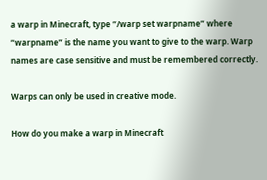a warp in Minecraft, type “/warp set warpname” where “warpname” is the name you want to give to the warp. Warp names are case sensitive and must be remembered correctly.

Warps can only be used in creative mode.

How do you make a warp in Minecraft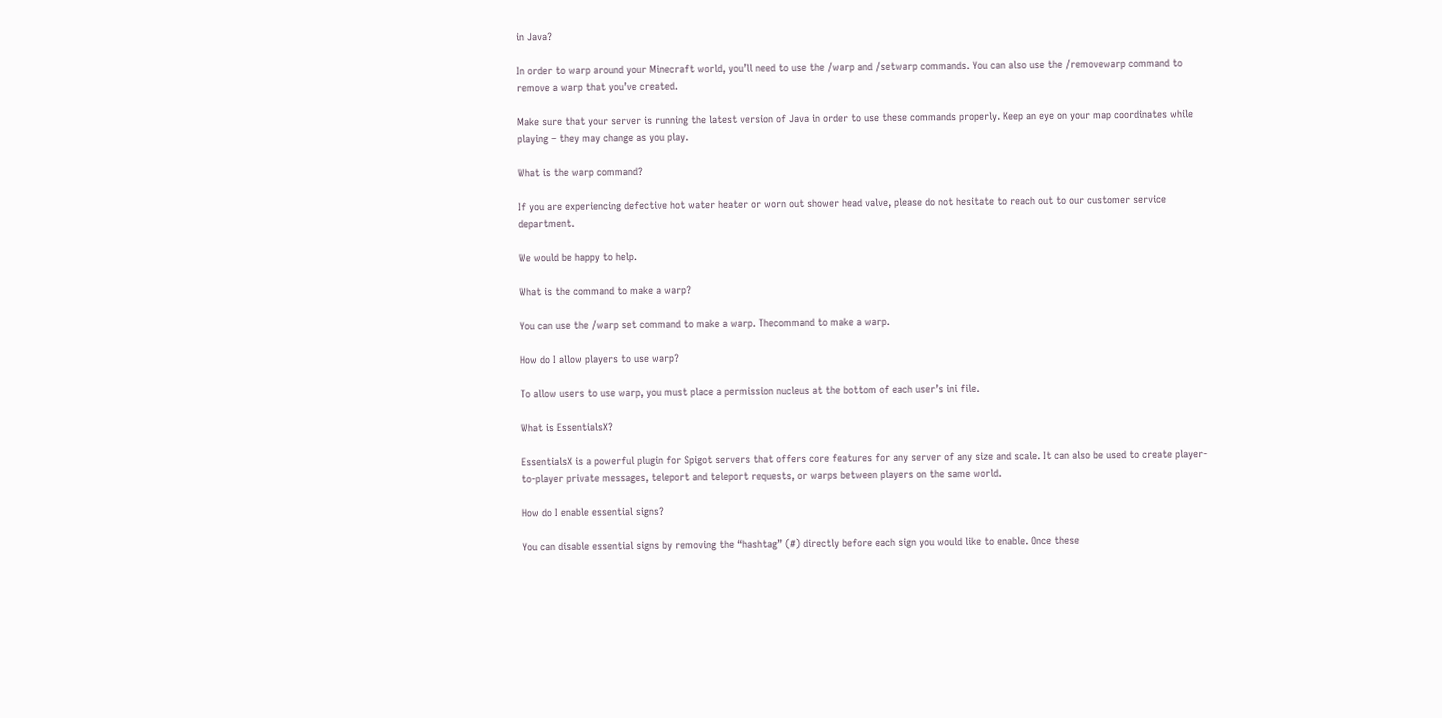in Java?

In order to warp around your Minecraft world, you’ll need to use the /warp and /setwarp commands. You can also use the /removewarp command to remove a warp that you’ve created.

Make sure that your server is running the latest version of Java in order to use these commands properly. Keep an eye on your map coordinates while playing – they may change as you play.

What is the warp command?

If you are experiencing defective hot water heater or worn out shower head valve, please do not hesitate to reach out to our customer service department.

We would be happy to help.

What is the command to make a warp?

You can use the /warp set command to make a warp. Thecommand to make a warp.

How do I allow players to use warp?

To allow users to use warp, you must place a permission nucleus at the bottom of each user’s ini file.

What is EssentialsX?

EssentialsX is a powerful plugin for Spigot servers that offers core features for any server of any size and scale. It can also be used to create player-to-player private messages, teleport and teleport requests, or warps between players on the same world.

How do I enable essential signs?

You can disable essential signs by removing the “hashtag” (#) directly before each sign you would like to enable. Once these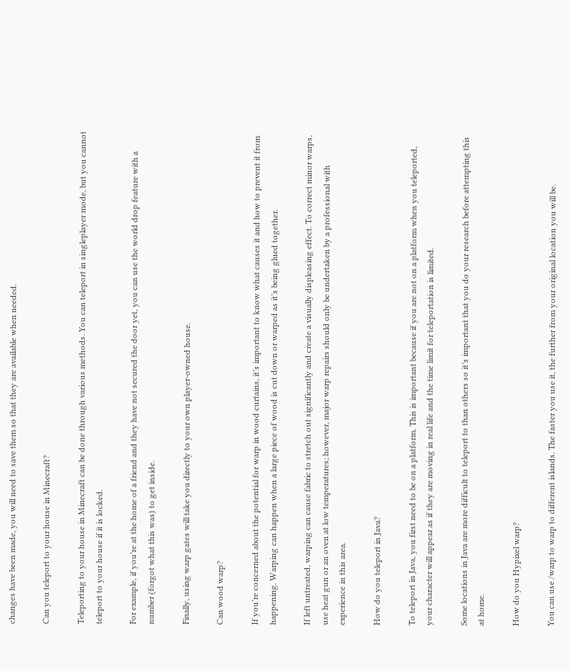changes have been made, you will need to save them so that they are available when needed.

Can you teleport to your house in Minecraft?

Teleporting to your house in Minecraft can be done through various methods. You can teleport in singleplayer mode, but you cannot teleport to your house if it is locked.

For example, if you’re at the home of a friend and they have not secured the door yet, you can use the world drop feature with a number (forgot what this was) to get inside.

Finally, using warp gates will take you directly to your own player-owned house.

Can wood warp?

If you’re concerned about the potential for warp in wood curtains, it’s important to know what causes it and how to prevent it from happening. Warping can happen when a large piece of wood is cut down or warped as it’s being glued together.

If left untreated, warping can cause fabric to stretch out significantly and create a visually displeasing effect. To correct minor warps, use heat gun or an oven at low temperatures; however, major warp repairs should only be undertaken by a professional with experience in this area.

How do you teleport in Java?

To teleport in Java, you first need to be on a platform. This is important because if you are not on a platform when you teleported, your character will appear as if they are moving in real life and the time limit for teleportation is limited.

Some locations in Java are more difficult to teleport to than others so it’s important that you do your research before attempting this at home.

How do you Hypixel warp?

You can use /warp to warp to different islands. The faster you use it, the further from your original location you will be.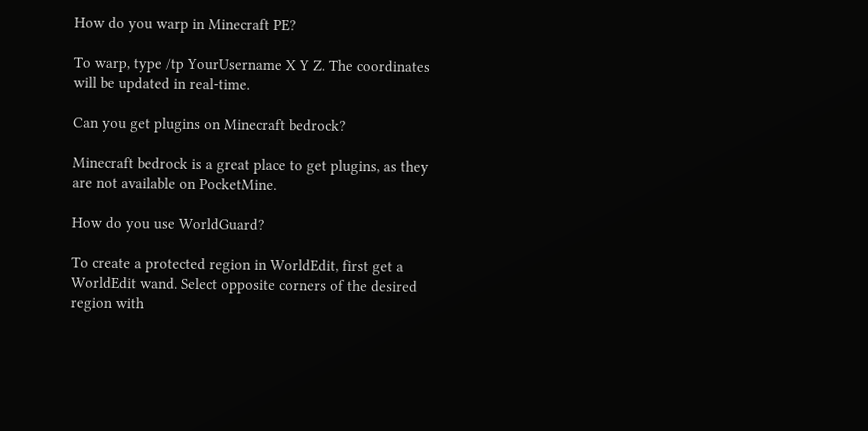How do you warp in Minecraft PE?

To warp, type /tp YourUsername X Y Z. The coordinates will be updated in real-time.

Can you get plugins on Minecraft bedrock?

Minecraft bedrock is a great place to get plugins, as they are not available on PocketMine.

How do you use WorldGuard?

To create a protected region in WorldEdit, first get a WorldEdit wand. Select opposite corners of the desired region with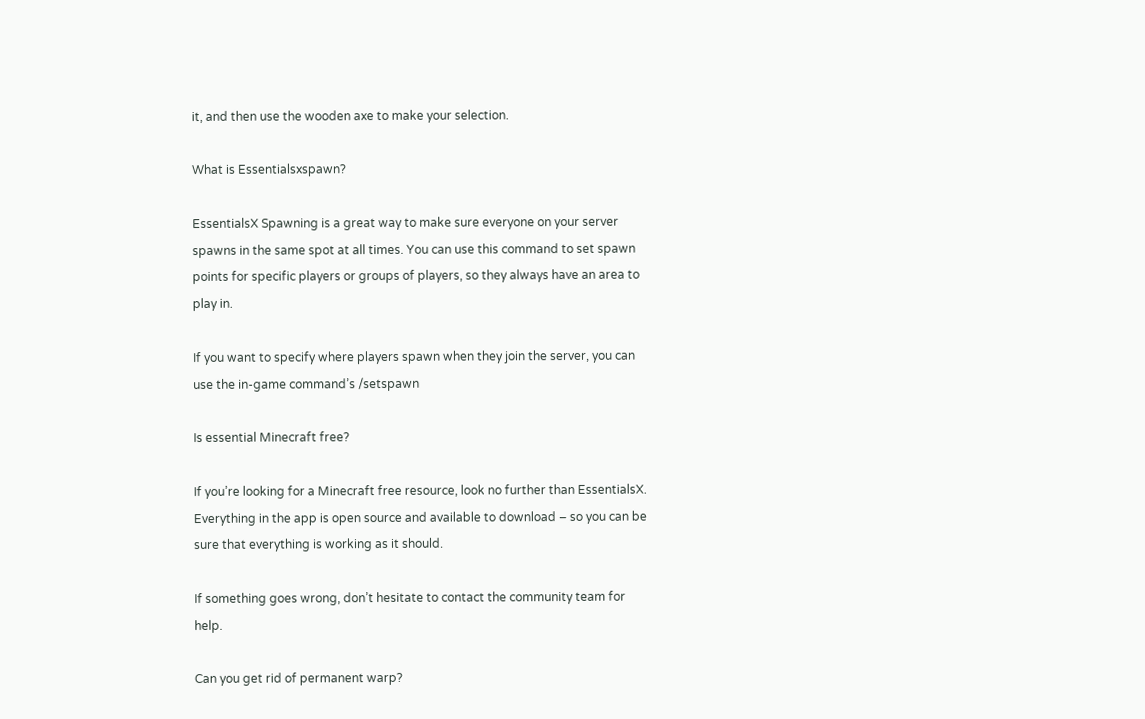it, and then use the wooden axe to make your selection.

What is Essentialsxspawn?

EssentialsX Spawning is a great way to make sure everyone on your server spawns in the same spot at all times. You can use this command to set spawn points for specific players or groups of players, so they always have an area to play in.

If you want to specify where players spawn when they join the server, you can use the in-game command’s /setspawn

Is essential Minecraft free?

If you’re looking for a Minecraft free resource, look no further than EssentialsX. Everything in the app is open source and available to download – so you can be sure that everything is working as it should.

If something goes wrong, don’t hesitate to contact the community team for help.

Can you get rid of permanent warp?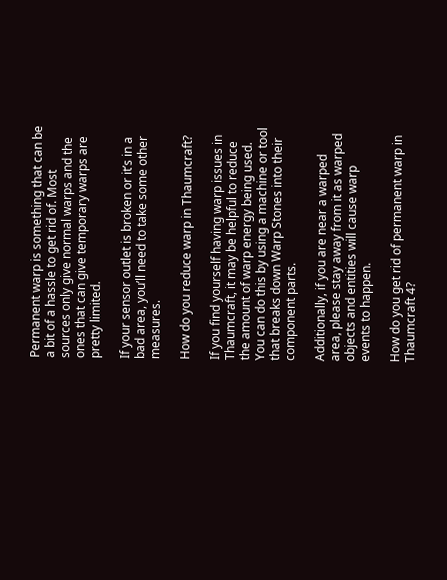Permanent warp is something that can be a bit of a hassle to get rid of. Most sources only give normal warps and the ones that can give temporary warps are pretty limited.

If your sensor outlet is broken or it’s in a bad area, you’ll need to take some other measures.

How do you reduce warp in Thaumcraft?

If you find yourself having warp issues in Thaumcraft, it may be helpful to reduce the amount of warp energy being used. You can do this by using a machine or tool that breaks down Warp Stones into their component parts.

Additionally, if you are near a warped area, please stay away from it as warped objects and entities will cause warp events to happen.

How do you get rid of permanent warp in Thaumcraft 4?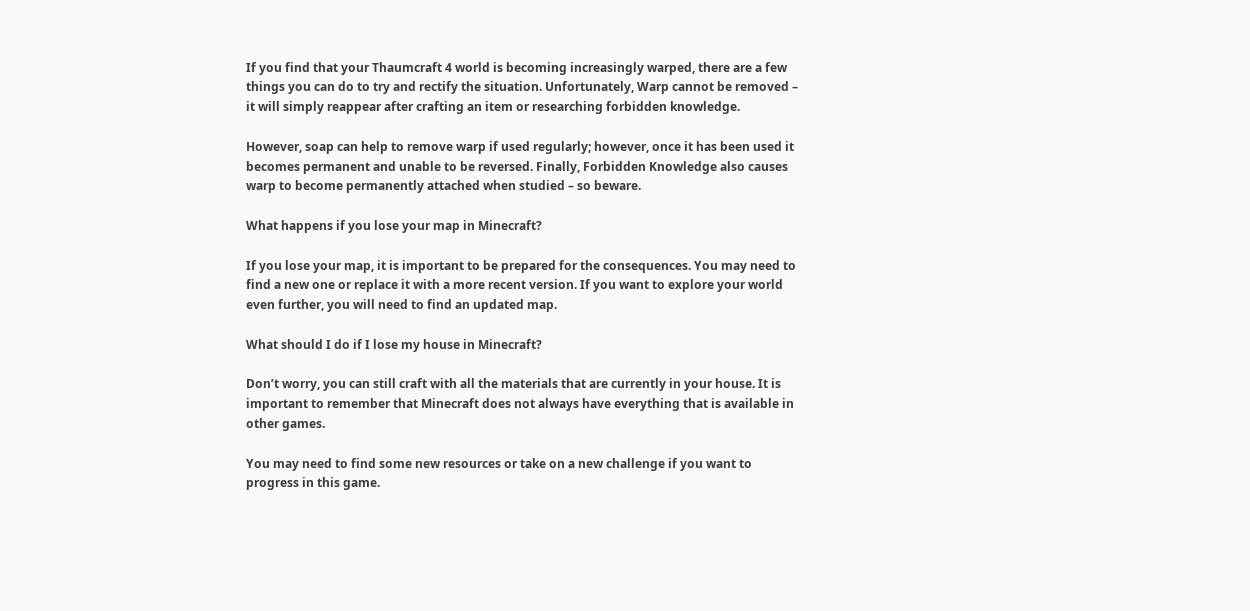If you find that your Thaumcraft 4 world is becoming increasingly warped, there are a few things you can do to try and rectify the situation. Unfortunately, Warp cannot be removed – it will simply reappear after crafting an item or researching forbidden knowledge.

However, soap can help to remove warp if used regularly; however, once it has been used it becomes permanent and unable to be reversed. Finally, Forbidden Knowledge also causes warp to become permanently attached when studied – so beware.

What happens if you lose your map in Minecraft?

If you lose your map, it is important to be prepared for the consequences. You may need to find a new one or replace it with a more recent version. If you want to explore your world even further, you will need to find an updated map.

What should I do if I lose my house in Minecraft?

Don’t worry, you can still craft with all the materials that are currently in your house. It is important to remember that Minecraft does not always have everything that is available in other games.

You may need to find some new resources or take on a new challenge if you want to progress in this game.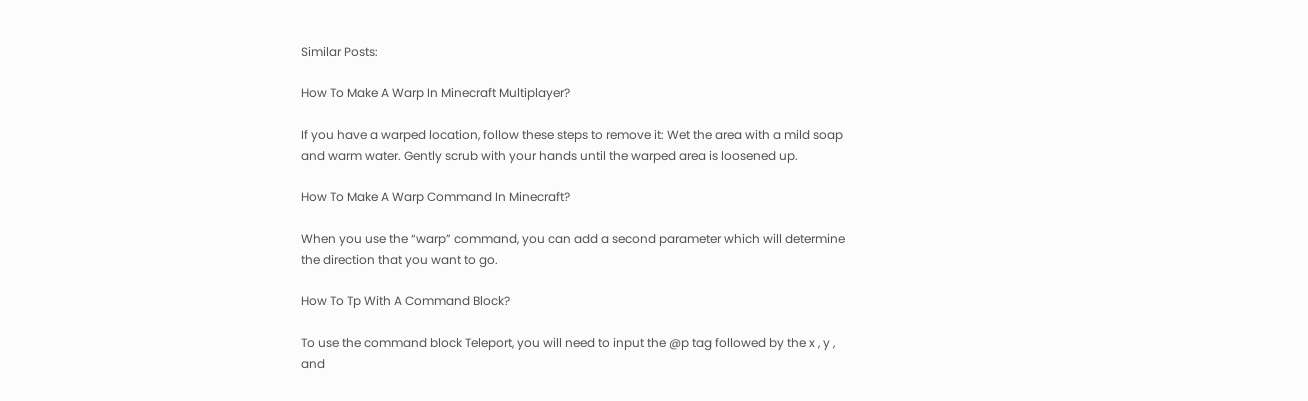Similar Posts:

How To Make A Warp In Minecraft Multiplayer?

If you have a warped location, follow these steps to remove it: Wet the area with a mild soap and warm water. Gently scrub with your hands until the warped area is loosened up.

How To Make A Warp Command In Minecraft?

When you use the “warp” command, you can add a second parameter which will determine the direction that you want to go.

How To Tp With A Command Block?

To use the command block Teleport, you will need to input the @p tag followed by the x , y , and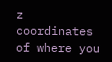z coordinates of where you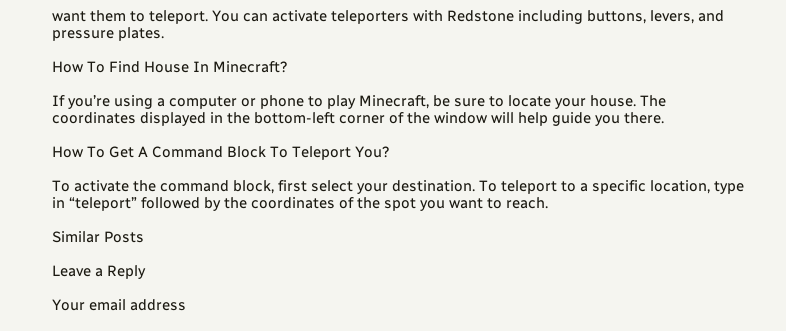want them to teleport. You can activate teleporters with Redstone including buttons, levers, and pressure plates.

How To Find House In Minecraft?

If you’re using a computer or phone to play Minecraft, be sure to locate your house. The coordinates displayed in the bottom-left corner of the window will help guide you there.

How To Get A Command Block To Teleport You?

To activate the command block, first select your destination. To teleport to a specific location, type in “teleport” followed by the coordinates of the spot you want to reach.

Similar Posts

Leave a Reply

Your email address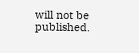will not be published.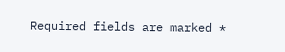Required fields are marked *